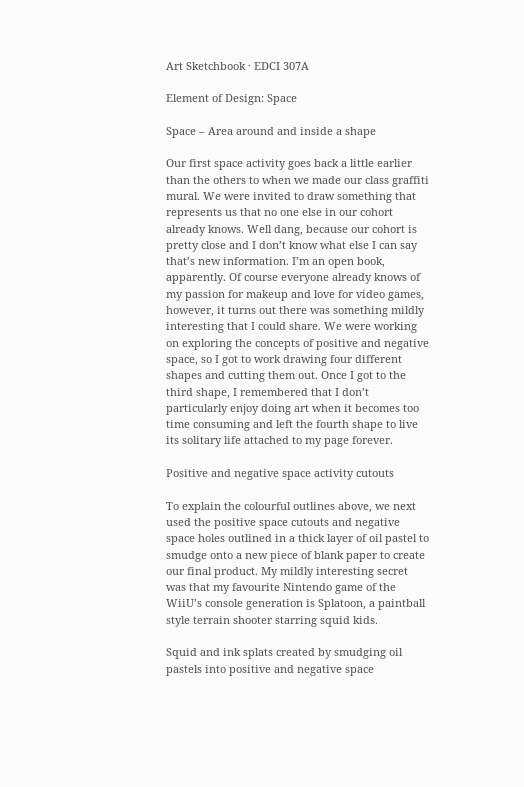Art Sketchbook · EDCI 307A

Element of Design: Space

Space – Area around and inside a shape

Our first space activity goes back a little earlier than the others to when we made our class graffiti mural. We were invited to draw something that represents us that no one else in our cohort already knows. Well dang, because our cohort is pretty close and I don’t know what else I can say that’s new information. I’m an open book, apparently. Of course everyone already knows of my passion for makeup and love for video games, however, it turns out there was something mildly interesting that I could share. We were working on exploring the concepts of positive and negative space, so I got to work drawing four different shapes and cutting them out. Once I got to the third shape, I remembered that I don’t particularly enjoy doing art when it becomes too time consuming and left the fourth shape to live its solitary life attached to my page forever.

Positive and negative space activity cutouts

To explain the colourful outlines above, we next used the positive space cutouts and negative space holes outlined in a thick layer of oil pastel to smudge onto a new piece of blank paper to create our final product. My mildly interesting secret was that my favourite Nintendo game of the WiiU’s console generation is Splatoon, a paintball style terrain shooter starring squid kids.

Squid and ink splats created by smudging oil pastels into positive and negative space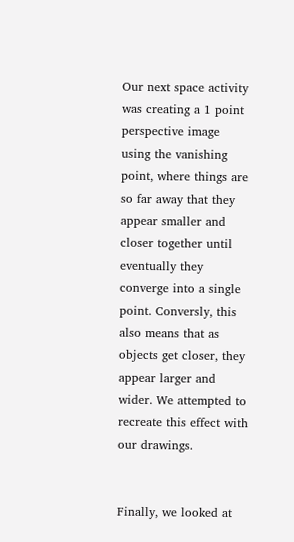Our next space activity was creating a 1 point perspective image using the vanishing point, where things are so far away that they appear smaller and closer together until eventually they converge into a single point. Conversly, this also means that as objects get closer, they appear larger and wider. We attempted to recreate this effect with our drawings.


Finally, we looked at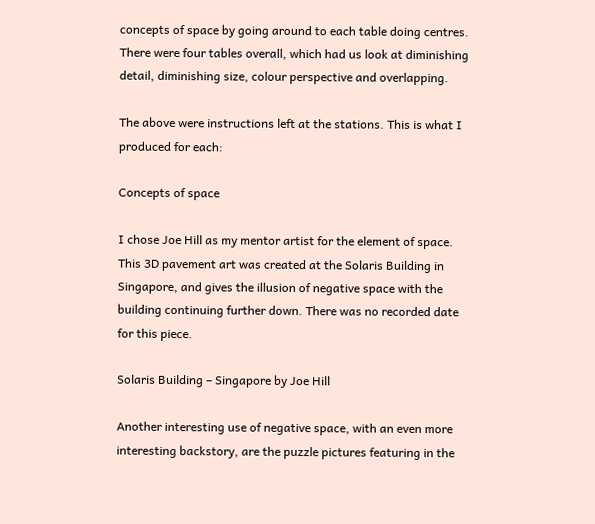concepts of space by going around to each table doing centres. There were four tables overall, which had us look at diminishing detail, diminishing size, colour perspective and overlapping.

The above were instructions left at the stations. This is what I produced for each:

Concepts of space

I chose Joe Hill as my mentor artist for the element of space. This 3D pavement art was created at the Solaris Building in Singapore, and gives the illusion of negative space with the building continuing further down. There was no recorded date for this piece.

Solaris Building – Singapore by Joe Hill

Another interesting use of negative space, with an even more interesting backstory, are the puzzle pictures featuring in the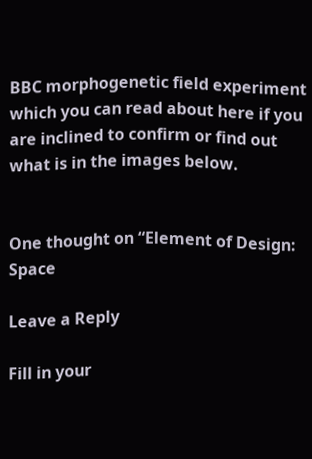BBC morphogenetic field experiment which you can read about here if you are inclined to confirm or find out what is in the images below.


One thought on “Element of Design: Space

Leave a Reply

Fill in your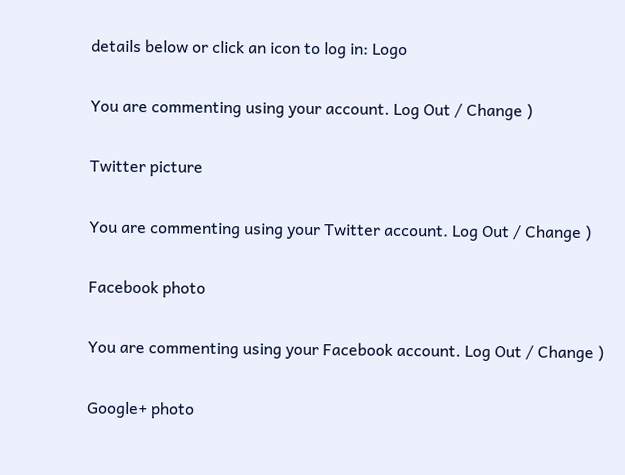details below or click an icon to log in: Logo

You are commenting using your account. Log Out / Change )

Twitter picture

You are commenting using your Twitter account. Log Out / Change )

Facebook photo

You are commenting using your Facebook account. Log Out / Change )

Google+ photo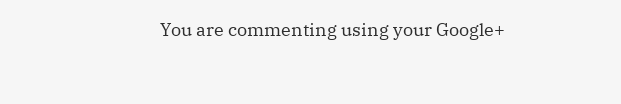You are commenting using your Google+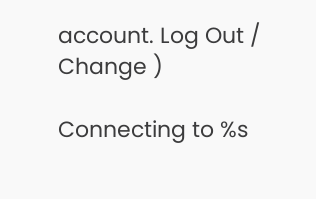account. Log Out / Change )

Connecting to %s